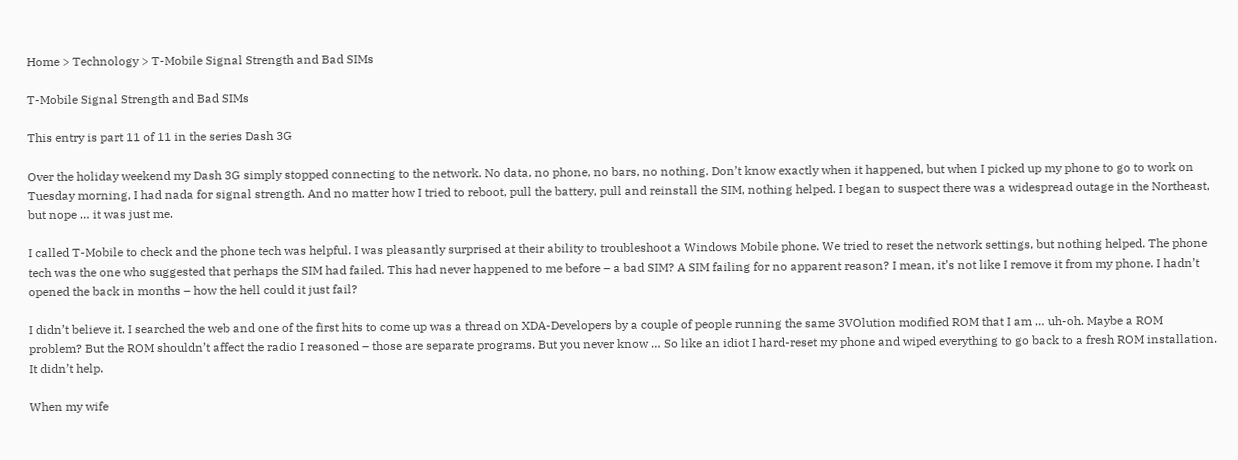Home > Technology > T-Mobile Signal Strength and Bad SIMs

T-Mobile Signal Strength and Bad SIMs

This entry is part 11 of 11 in the series Dash 3G

Over the holiday weekend my Dash 3G simply stopped connecting to the network. No data, no phone, no bars, no nothing. Don’t know exactly when it happened, but when I picked up my phone to go to work on Tuesday morning, I had nada for signal strength. And no matter how I tried to reboot, pull the battery, pull and reinstall the SIM, nothing helped. I began to suspect there was a widespread outage in the Northeast, but nope … it was just me.

I called T-Mobile to check and the phone tech was helpful. I was pleasantly surprised at their ability to troubleshoot a Windows Mobile phone. We tried to reset the network settings, but nothing helped. The phone tech was the one who suggested that perhaps the SIM had failed. This had never happened to me before – a bad SIM? A SIM failing for no apparent reason? I mean, it’s not like I remove it from my phone. I hadn’t opened the back in months – how the hell could it just fail?

I didn’t believe it. I searched the web and one of the first hits to come up was a thread on XDA-Developers by a couple of people running the same 3VOlution modified ROM that I am … uh-oh. Maybe a ROM problem? But the ROM shouldn’t affect the radio I reasoned – those are separate programs. But you never know … So like an idiot I hard-reset my phone and wiped everything to go back to a fresh ROM installation. It didn’t help.

When my wife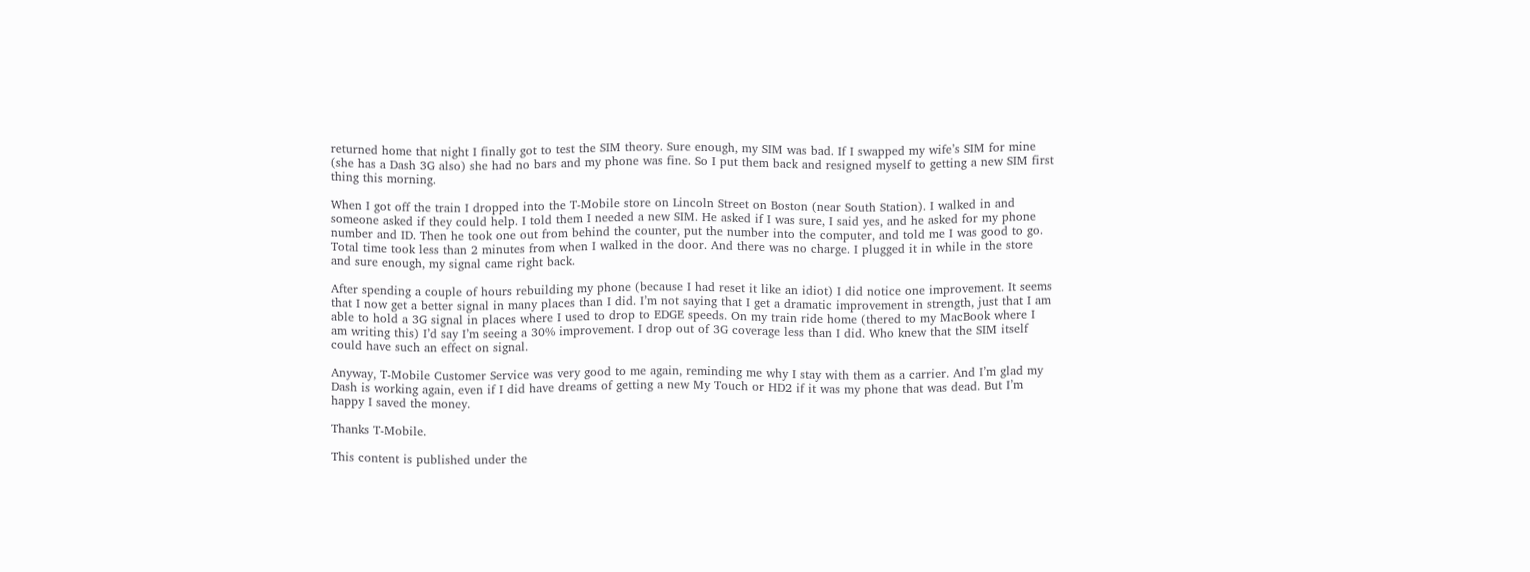returned home that night I finally got to test the SIM theory. Sure enough, my SIM was bad. If I swapped my wife’s SIM for mine (she has a Dash 3G also) she had no bars and my phone was fine. So I put them back and resigned myself to getting a new SIM first thing this morning.

When I got off the train I dropped into the T-Mobile store on Lincoln Street on Boston (near South Station). I walked in and someone asked if they could help. I told them I needed a new SIM. He asked if I was sure, I said yes, and he asked for my phone number and ID. Then he took one out from behind the counter, put the number into the computer, and told me I was good to go. Total time took less than 2 minutes from when I walked in the door. And there was no charge. I plugged it in while in the store and sure enough, my signal came right back.

After spending a couple of hours rebuilding my phone (because I had reset it like an idiot) I did notice one improvement. It seems that I now get a better signal in many places than I did. I’m not saying that I get a dramatic improvement in strength, just that I am able to hold a 3G signal in places where I used to drop to EDGE speeds. On my train ride home (thered to my MacBook where I am writing this) I’d say I’m seeing a 30% improvement. I drop out of 3G coverage less than I did. Who knew that the SIM itself could have such an effect on signal.

Anyway, T-Mobile Customer Service was very good to me again, reminding me why I stay with them as a carrier. And I’m glad my Dash is working again, even if I did have dreams of getting a new My Touch or HD2 if it was my phone that was dead. But I’m happy I saved the money.

Thanks T-Mobile.

This content is published under the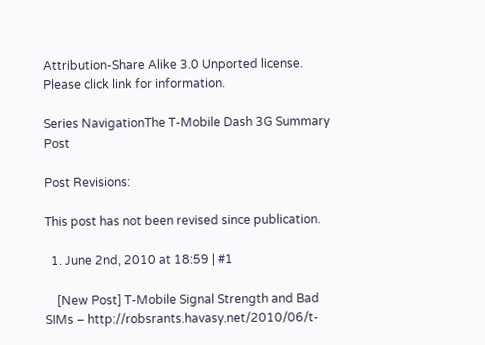Attribution-Share Alike 3.0 Unported license. Please click link for information.

Series NavigationThe T-Mobile Dash 3G Summary Post

Post Revisions:

This post has not been revised since publication.

  1. June 2nd, 2010 at 18:59 | #1

    [New Post] T-Mobile Signal Strength and Bad SIMs – http://robsrants.havasy.net/2010/06/t-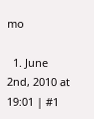mo

  1. June 2nd, 2010 at 19:01 | #1